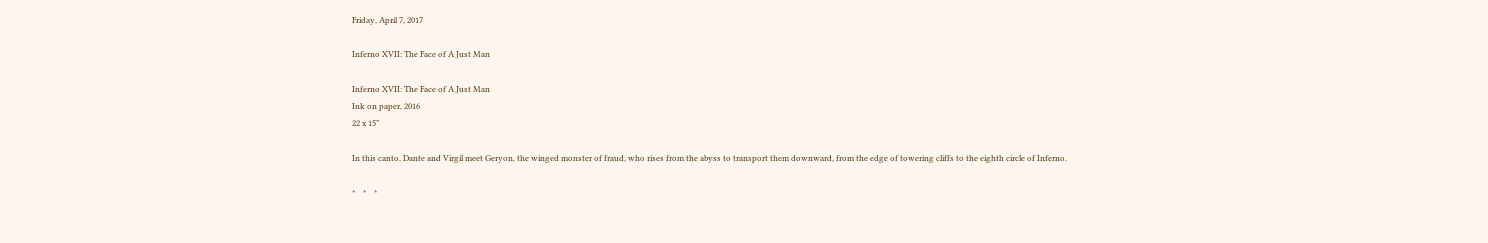Friday, April 7, 2017

Inferno XVII: The Face of A Just Man

Inferno XVII: The Face of A Just Man
Ink on paper, 2016
22 x 15”

In this canto, Dante and Virgil meet Geryon, the winged monster of fraud, who rises from the abyss to transport them downward, from the edge of towering cliffs to the eighth circle of Inferno.

*    *    *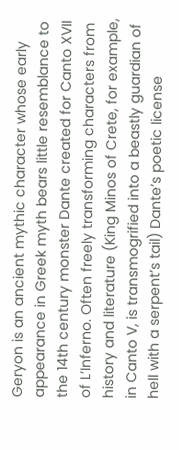Geryon is an ancient mythic character whose early appearance in Greek myth bears little resemblance to the 14th century monster Dante created for Canto XVII of L’Inferno. Often freely transforming characters from history and literature (King Minos of Crete, for example, in Canto V, is transmogrified into a beastly guardian of hell with a serpent’s tail) Dante’s poetic license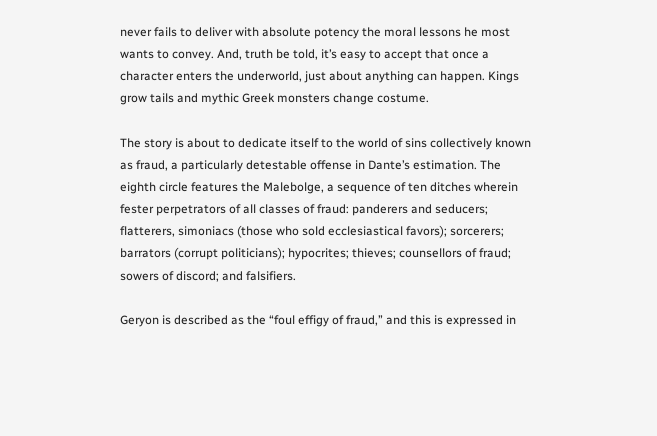never fails to deliver with absolute potency the moral lessons he most wants to convey. And, truth be told, it’s easy to accept that once a character enters the underworld, just about anything can happen. Kings grow tails and mythic Greek monsters change costume.

The story is about to dedicate itself to the world of sins collectively known as fraud, a particularly detestable offense in Dante’s estimation. The eighth circle features the Malebolge, a sequence of ten ditches wherein fester perpetrators of all classes of fraud: panderers and seducers; flatterers, simoniacs (those who sold ecclesiastical favors); sorcerers; barrators (corrupt politicians); hypocrites; thieves; counsellors of fraud; sowers of discord; and falsifiers.

Geryon is described as the “foul effigy of fraud,” and this is expressed in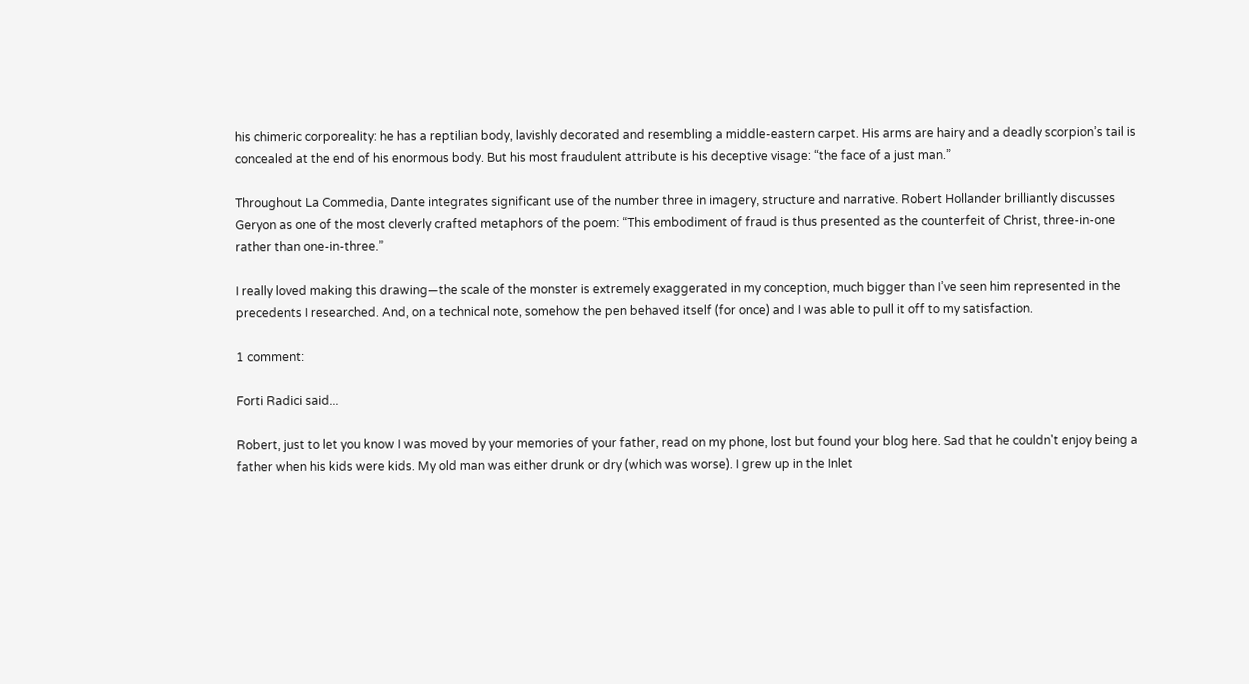his chimeric corporeality: he has a reptilian body, lavishly decorated and resembling a middle-eastern carpet. His arms are hairy and a deadly scorpion’s tail is concealed at the end of his enormous body. But his most fraudulent attribute is his deceptive visage: “the face of a just man.”

Throughout La Commedia, Dante integrates significant use of the number three in imagery, structure and narrative. Robert Hollander brilliantly discusses Geryon as one of the most cleverly crafted metaphors of the poem: “This embodiment of fraud is thus presented as the counterfeit of Christ, three-in-one rather than one-in-three.”

I really loved making this drawing—the scale of the monster is extremely exaggerated in my conception, much bigger than I’ve seen him represented in the precedents I researched. And, on a technical note, somehow the pen behaved itself (for once) and I was able to pull it off to my satisfaction.

1 comment:

Forti Radici said...

Robert, just to let you know I was moved by your memories of your father, read on my phone, lost but found your blog here. Sad that he couldn't enjoy being a father when his kids were kids. My old man was either drunk or dry (which was worse). I grew up in the Inlet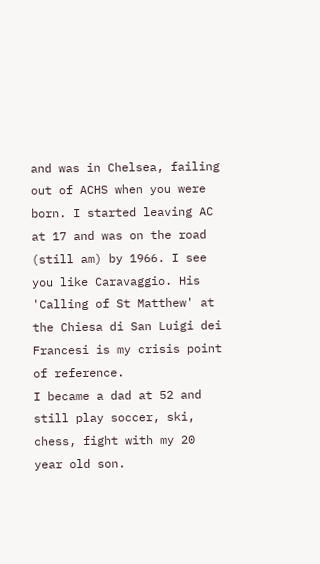and was in Chelsea, failing out of ACHS when you were born. I started leaving AC at 17 and was on the road (still am) by 1966. I see you like Caravaggio. His 'Calling of St Matthew' at the Chiesa di San Luigi dei Francesi is my crisis point of reference.
I became a dad at 52 and still play soccer, ski, chess, fight with my 20 year old son.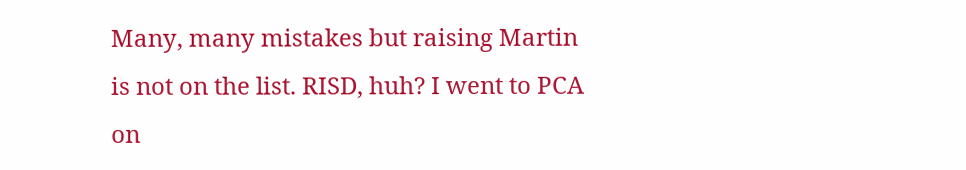Many, many mistakes but raising Martin is not on the list. RISD, huh? I went to PCA on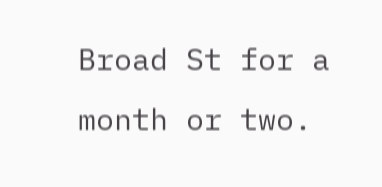Broad St for a month or two.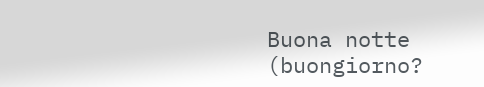Buona notte (buongiorno?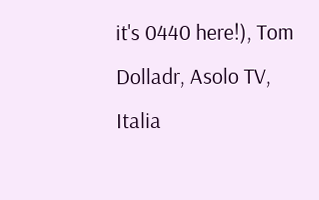it's 0440 here!), Tom Dolladr, Asolo TV, Italia